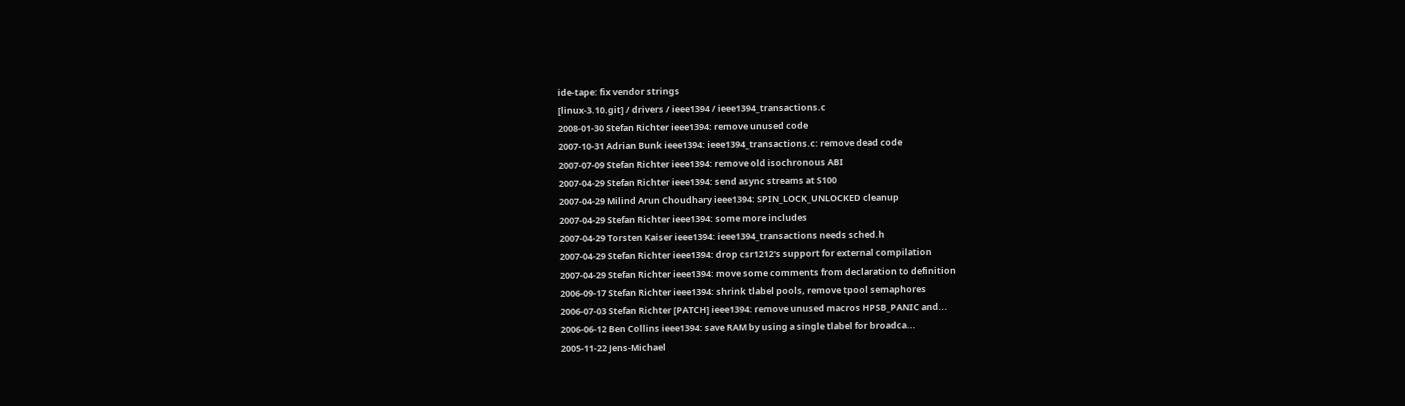ide-tape: fix vendor strings
[linux-3.10.git] / drivers / ieee1394 / ieee1394_transactions.c
2008-01-30 Stefan Richter ieee1394: remove unused code
2007-10-31 Adrian Bunk ieee1394: ieee1394_transactions.c: remove dead code
2007-07-09 Stefan Richter ieee1394: remove old isochronous ABI
2007-04-29 Stefan Richter ieee1394: send async streams at S100
2007-04-29 Milind Arun Choudhary ieee1394: SPIN_LOCK_UNLOCKED cleanup
2007-04-29 Stefan Richter ieee1394: some more includes
2007-04-29 Torsten Kaiser ieee1394: ieee1394_transactions needs sched.h
2007-04-29 Stefan Richter ieee1394: drop csr1212's support for external compilation
2007-04-29 Stefan Richter ieee1394: move some comments from declaration to definition
2006-09-17 Stefan Richter ieee1394: shrink tlabel pools, remove tpool semaphores
2006-07-03 Stefan Richter [PATCH] ieee1394: remove unused macros HPSB_PANIC and...
2006-06-12 Ben Collins ieee1394: save RAM by using a single tlabel for broadca...
2005-11-22 Jens-Michael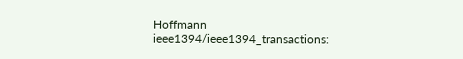Hoffmann ieee1394/ieee1394_transactions: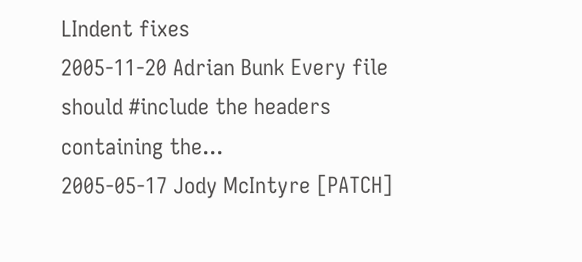LIndent fixes
2005-11-20 Adrian Bunk Every file should #include the headers containing the...
2005-05-17 Jody McIntyre [PATCH]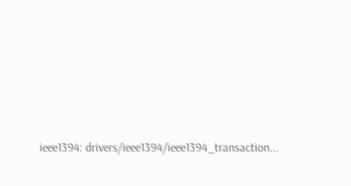ieee1394: drivers/ieee1394/ieee1394_transaction...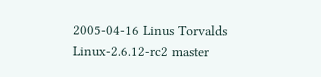2005-04-16 Linus Torvalds Linux-2.6.12-rc2 master